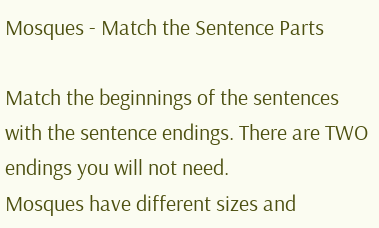Mosques - Match the Sentence Parts

Match the beginnings of the sentences with the sentence endings. There are TWO endings you will not need.
Mosques have different sizes and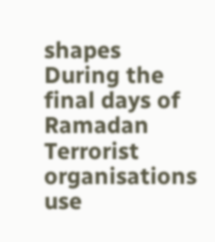shapes
During the final days of Ramadan
Terrorist organisations use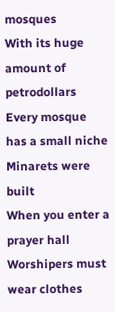mosques
With its huge amount of petrodollars
Every mosque has a small niche
Minarets were built
When you enter a prayer hall
Worshipers must wear clothes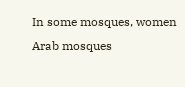In some mosques, women
Arab mosques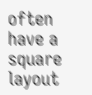often have a square layout